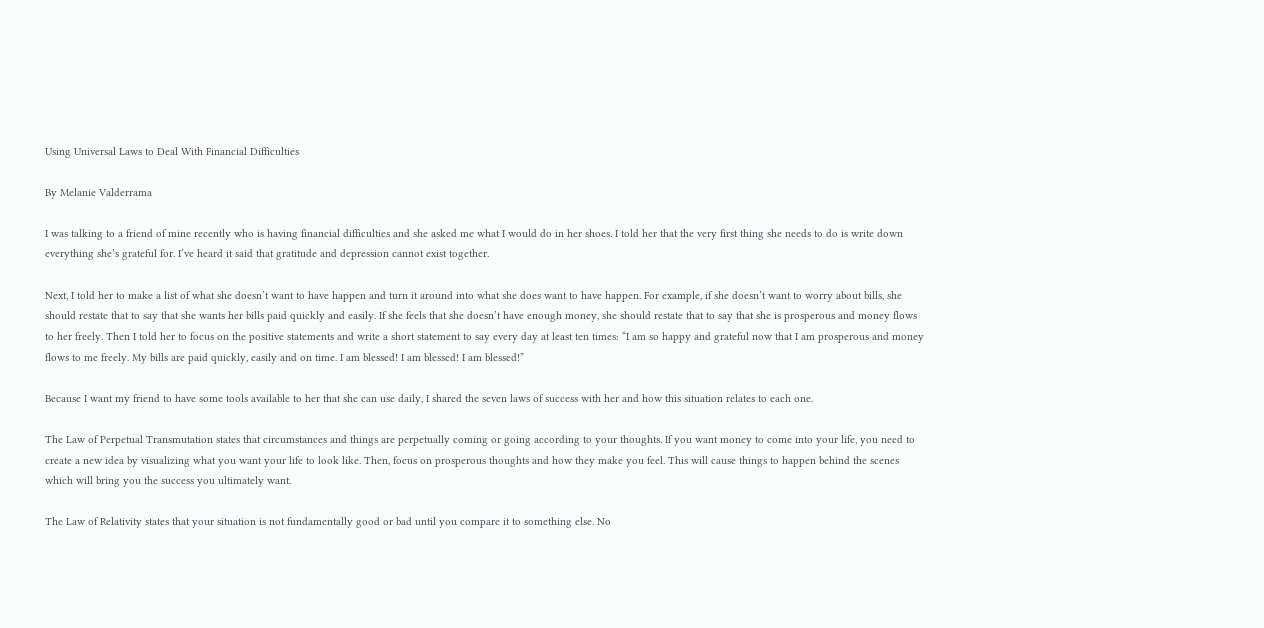Using Universal Laws to Deal With Financial Difficulties

By Melanie Valderrama

I was talking to a friend of mine recently who is having financial difficulties and she asked me what I would do in her shoes. I told her that the very first thing she needs to do is write down everything she’s grateful for. I’ve heard it said that gratitude and depression cannot exist together.

Next, I told her to make a list of what she doesn’t want to have happen and turn it around into what she does want to have happen. For example, if she doesn’t want to worry about bills, she should restate that to say that she wants her bills paid quickly and easily. If she feels that she doesn’t have enough money, she should restate that to say that she is prosperous and money flows to her freely. Then I told her to focus on the positive statements and write a short statement to say every day at least ten times: “I am so happy and grateful now that I am prosperous and money flows to me freely. My bills are paid quickly, easily and on time. I am blessed! I am blessed! I am blessed!”

Because I want my friend to have some tools available to her that she can use daily, I shared the seven laws of success with her and how this situation relates to each one.

The Law of Perpetual Transmutation states that circumstances and things are perpetually coming or going according to your thoughts. If you want money to come into your life, you need to create a new idea by visualizing what you want your life to look like. Then, focus on prosperous thoughts and how they make you feel. This will cause things to happen behind the scenes which will bring you the success you ultimately want.

The Law of Relativity states that your situation is not fundamentally good or bad until you compare it to something else. No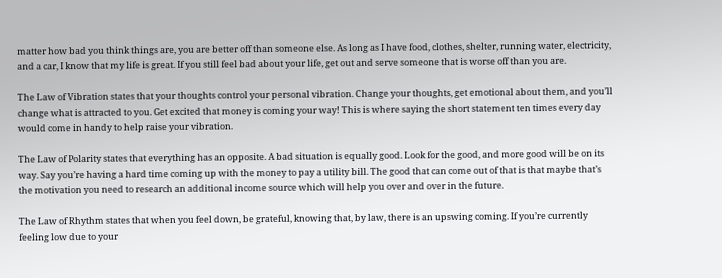matter how bad you think things are, you are better off than someone else. As long as I have food, clothes, shelter, running water, electricity, and a car, I know that my life is great. If you still feel bad about your life, get out and serve someone that is worse off than you are.

The Law of Vibration states that your thoughts control your personal vibration. Change your thoughts, get emotional about them, and you’ll change what is attracted to you. Get excited that money is coming your way! This is where saying the short statement ten times every day would come in handy to help raise your vibration.

The Law of Polarity states that everything has an opposite. A bad situation is equally good. Look for the good, and more good will be on its way. Say you’re having a hard time coming up with the money to pay a utility bill. The good that can come out of that is that maybe that’s the motivation you need to research an additional income source which will help you over and over in the future.

The Law of Rhythm states that when you feel down, be grateful, knowing that, by law, there is an upswing coming. If you’re currently feeling low due to your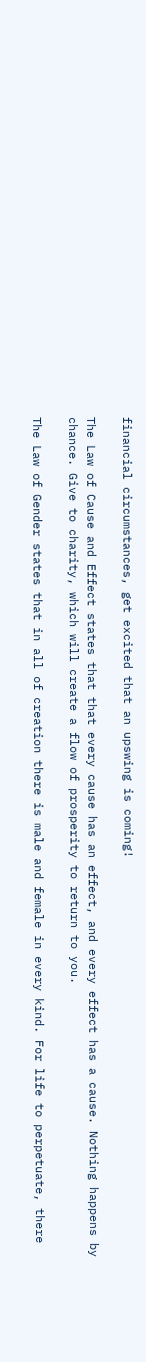financial circumstances, get excited that an upswing is coming!

The Law of Cause and Effect states that that every cause has an effect, and every effect has a cause. Nothing happens by chance. Give to charity, which will create a flow of prosperity to return to you.

The Law of Gender states that in all of creation there is male and female in every kind. For life to perpetuate, there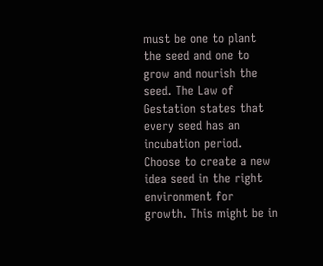must be one to plant the seed and one to grow and nourish the seed. The Law of Gestation states that every seed has an incubation period. Choose to create a new idea seed in the right environment for growth. This might be in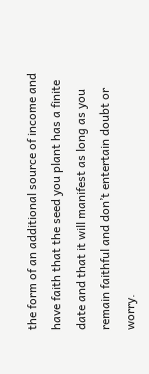the form of an additional source of income and have faith that the seed you plant has a finite date and that it will manifest as long as you remain faithful and don’t entertain doubt or worry.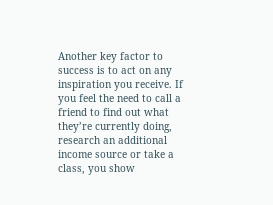Another key factor to success is to act on any inspiration you receive. If you feel the need to call a friend to find out what they’re currently doing, research an additional income source or take a class, you show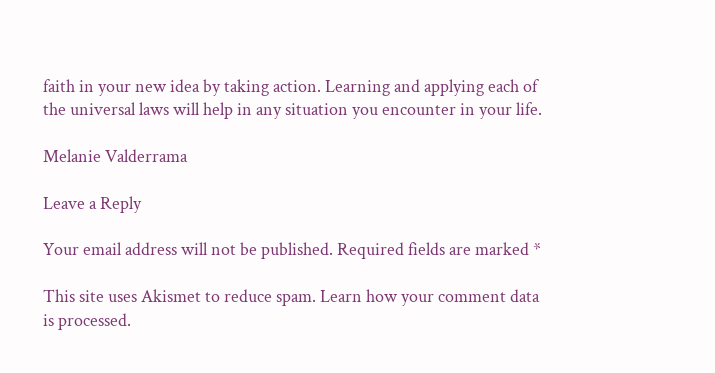faith in your new idea by taking action. Learning and applying each of the universal laws will help in any situation you encounter in your life.

Melanie Valderrama

Leave a Reply

Your email address will not be published. Required fields are marked *

This site uses Akismet to reduce spam. Learn how your comment data is processed.